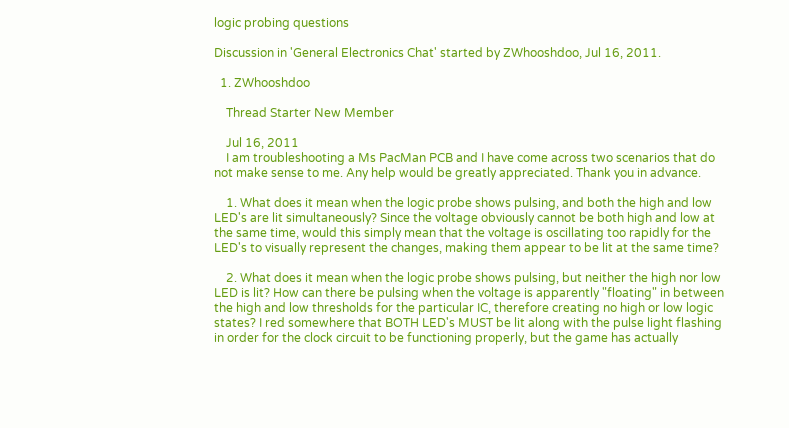logic probing questions

Discussion in 'General Electronics Chat' started by ZWhooshdoo, Jul 16, 2011.

  1. ZWhooshdoo

    Thread Starter New Member

    Jul 16, 2011
    I am troubleshooting a Ms PacMan PCB and I have come across two scenarios that do not make sense to me. Any help would be greatly appreciated. Thank you in advance.

    1. What does it mean when the logic probe shows pulsing, and both the high and low LED's are lit simultaneously? Since the voltage obviously cannot be both high and low at the same time, would this simply mean that the voltage is oscillating too rapidly for the LED's to visually represent the changes, making them appear to be lit at the same time?

    2. What does it mean when the logic probe shows pulsing, but neither the high nor low LED is lit? How can there be pulsing when the voltage is apparently "floating" in between the high and low thresholds for the particular IC, therefore creating no high or low logic states? I red somewhere that BOTH LED's MUST be lit along with the pulse light flashing in order for the clock circuit to be functioning properly, but the game has actually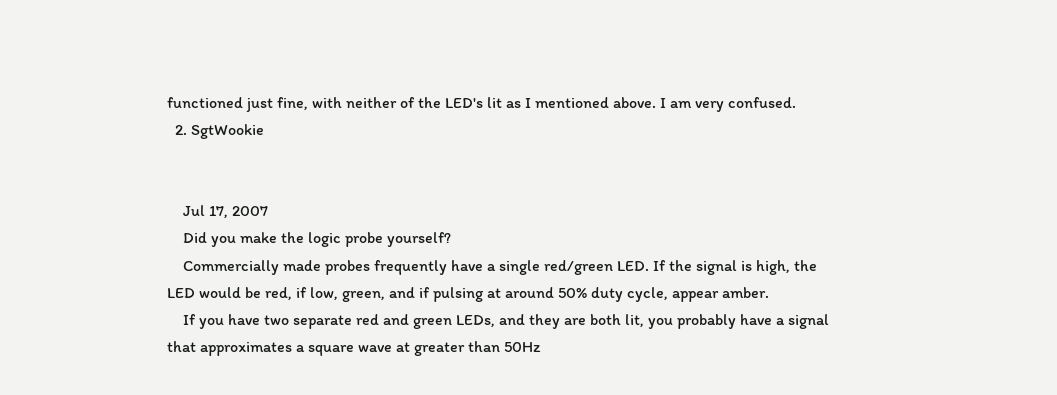functioned just fine, with neither of the LED's lit as I mentioned above. I am very confused.
  2. SgtWookie


    Jul 17, 2007
    Did you make the logic probe yourself?
    Commercially made probes frequently have a single red/green LED. If the signal is high, the LED would be red, if low, green, and if pulsing at around 50% duty cycle, appear amber.
    If you have two separate red and green LEDs, and they are both lit, you probably have a signal that approximates a square wave at greater than 50Hz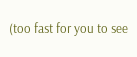(too fast for you to see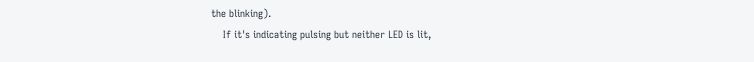the blinking).
    If it's indicating pulsing but neither LED is lit,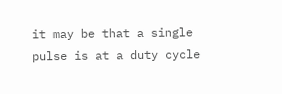it may be that a single pulse is at a duty cycle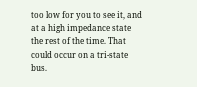too low for you to see it, and at a high impedance state the rest of the time. That could occur on a tri-state bus.